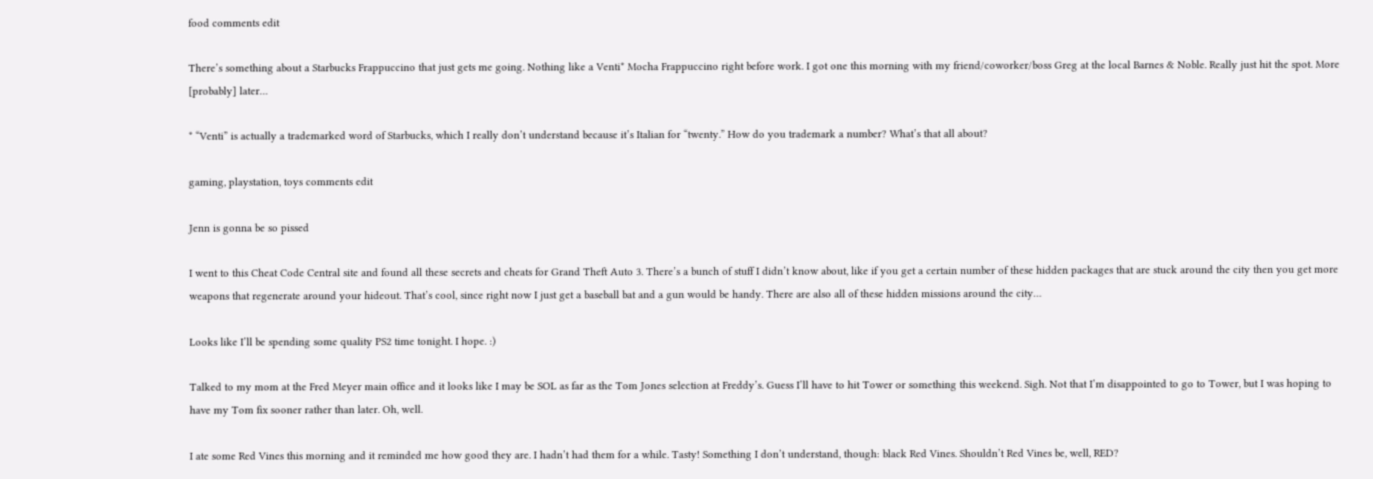food comments edit

There’s something about a Starbucks Frappuccino that just gets me going. Nothing like a Venti* Mocha Frappuccino right before work. I got one this morning with my friend/coworker/boss Greg at the local Barnes & Noble. Really just hit the spot. More [probably] later…

* “Venti” is actually a trademarked word of Starbucks, which I really don’t understand because it’s Italian for “twenty.” How do you trademark a number? What’s that all about?

gaming, playstation, toys comments edit

Jenn is gonna be so pissed

I went to this Cheat Code Central site and found all these secrets and cheats for Grand Theft Auto 3. There’s a bunch of stuff I didn’t know about, like if you get a certain number of these hidden packages that are stuck around the city then you get more weapons that regenerate around your hideout. That’s cool, since right now I just get a baseball bat and a gun would be handy. There are also all of these hidden missions around the city…

Looks like I’ll be spending some quality PS2 time tonight. I hope. :)

Talked to my mom at the Fred Meyer main office and it looks like I may be SOL as far as the Tom Jones selection at Freddy’s. Guess I’ll have to hit Tower or something this weekend. Sigh. Not that I’m disappointed to go to Tower, but I was hoping to have my Tom fix sooner rather than later. Oh, well.

I ate some Red Vines this morning and it reminded me how good they are. I hadn’t had them for a while. Tasty! Something I don’t understand, though: black Red Vines. Shouldn’t Red Vines be, well, RED?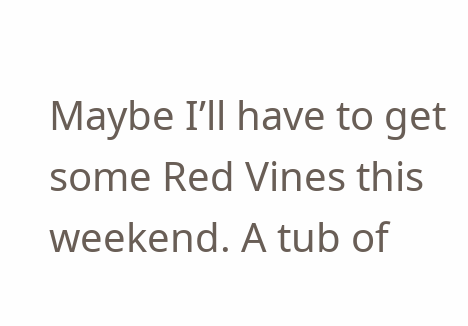Maybe I’ll have to get some Red Vines this weekend. A tub of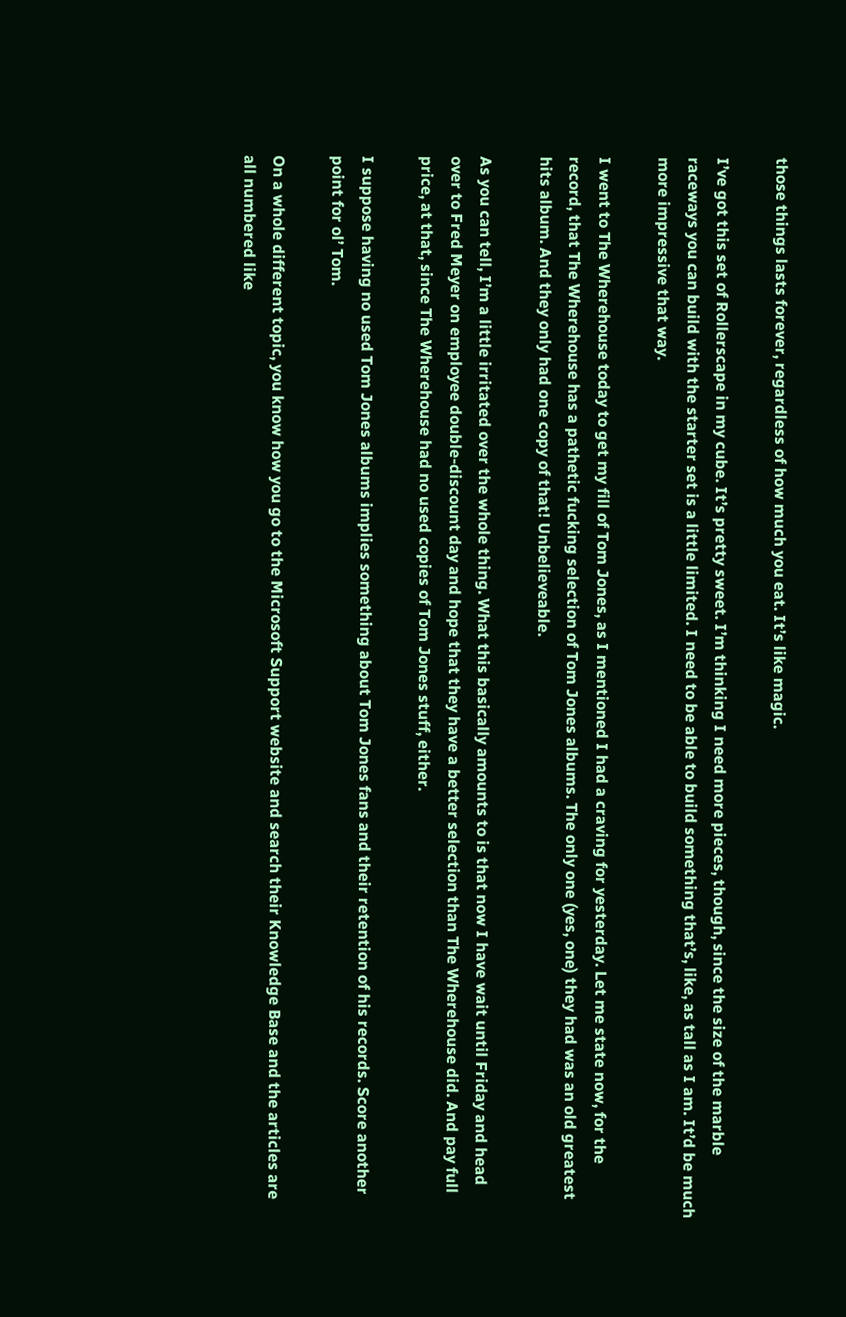those things lasts forever, regardless of how much you eat. It’s like magic.

I’ve got this set of Rollerscape in my cube. It’s pretty sweet. I’m thinking I need more pieces, though, since the size of the marble raceways you can build with the starter set is a little limited. I need to be able to build something that’s, like, as tall as I am. It’d be much more impressive that way.

I went to The Wherehouse today to get my fill of Tom Jones, as I mentioned I had a craving for yesterday. Let me state now, for the record, that The Wherehouse has a pathetic fucking selection of Tom Jones albums. The only one (yes, one) they had was an old greatest hits album. And they only had one copy of that! Unbelieveable.

As you can tell, I’m a little irritated over the whole thing. What this basically amounts to is that now I have wait until Friday and head over to Fred Meyer on employee double-discount day and hope that they have a better selection than The Wherehouse did. And pay full price, at that, since The Wherehouse had no used copies of Tom Jones stuff, either.

I suppose having no used Tom Jones albums implies something about Tom Jones fans and their retention of his records. Score another point for ol’ Tom.

On a whole different topic, you know how you go to the Microsoft Support website and search their Knowledge Base and the articles are all numbered like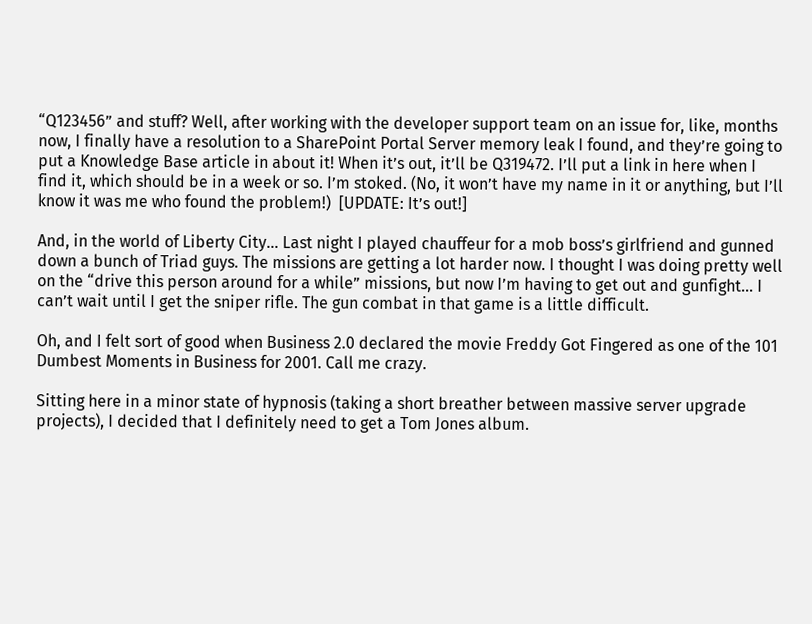“Q123456” and stuff? Well, after working with the developer support team on an issue for, like, months now, I finally have a resolution to a SharePoint Portal Server memory leak I found, and they’re going to put a Knowledge Base article in about it! When it’s out, it’ll be Q319472. I’ll put a link in here when I find it, which should be in a week or so. I’m stoked. (No, it won’t have my name in it or anything, but I’ll know it was me who found the problem!)  [UPDATE: It’s out!]

And, in the world of Liberty City… Last night I played chauffeur for a mob boss’s girlfriend and gunned down a bunch of Triad guys. The missions are getting a lot harder now. I thought I was doing pretty well on the “drive this person around for a while” missions, but now I’m having to get out and gunfight… I can’t wait until I get the sniper rifle. The gun combat in that game is a little difficult.

Oh, and I felt sort of good when Business 2.0 declared the movie Freddy Got Fingered as one of the 101 Dumbest Moments in Business for 2001. Call me crazy.

Sitting here in a minor state of hypnosis (taking a short breather between massive server upgrade projects), I decided that I definitely need to get a Tom Jones album.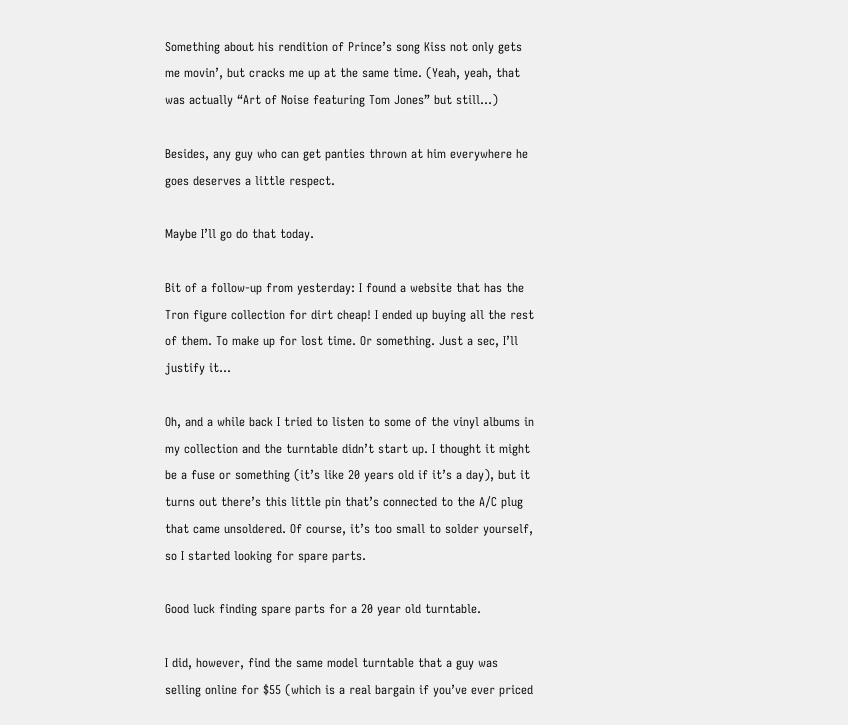Something about his rendition of Prince’s song Kiss not only gets me movin’, but cracks me up at the same time. (Yeah, yeah, that was actually “Art of Noise featuring Tom Jones” but still…)

Besides, any guy who can get panties thrown at him everywhere he goes deserves a little respect.

Maybe I’ll go do that today.

Bit of a follow-up from yesterday: I found a website that has the Tron figure collection for dirt cheap! I ended up buying all the rest of them. To make up for lost time. Or something. Just a sec, I’ll justify it…

Oh, and a while back I tried to listen to some of the vinyl albums in my collection and the turntable didn’t start up. I thought it might be a fuse or something (it’s like 20 years old if it’s a day), but it turns out there’s this little pin that’s connected to the A/C plug that came unsoldered. Of course, it’s too small to solder yourself, so I started looking for spare parts.

Good luck finding spare parts for a 20 year old turntable.

I did, however, find the same model turntable that a guy was selling online for $55 (which is a real bargain if you’ve ever priced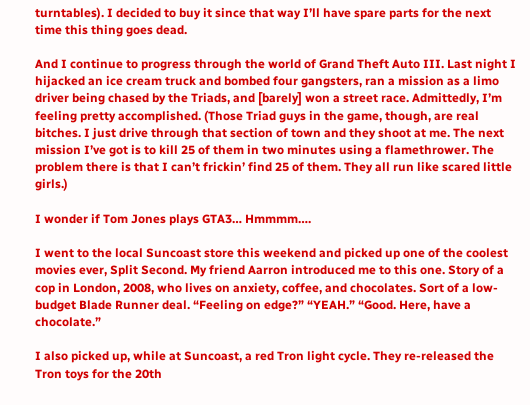turntables). I decided to buy it since that way I’ll have spare parts for the next time this thing goes dead.

And I continue to progress through the world of Grand Theft Auto III. Last night I hijacked an ice cream truck and bombed four gangsters, ran a mission as a limo driver being chased by the Triads, and [barely] won a street race. Admittedly, I’m feeling pretty accomplished. (Those Triad guys in the game, though, are real bitches. I just drive through that section of town and they shoot at me. The next mission I’ve got is to kill 25 of them in two minutes using a flamethrower. The problem there is that I can’t frickin’ find 25 of them. They all run like scared little girls.)

I wonder if Tom Jones plays GTA3… Hmmmm….

I went to the local Suncoast store this weekend and picked up one of the coolest movies ever, Split Second. My friend Aarron introduced me to this one. Story of a cop in London, 2008, who lives on anxiety, coffee, and chocolates. Sort of a low-budget Blade Runner deal. “Feeling on edge?” “YEAH.” “Good. Here, have a chocolate.”

I also picked up, while at Suncoast, a red Tron light cycle. They re-released the Tron toys for the 20th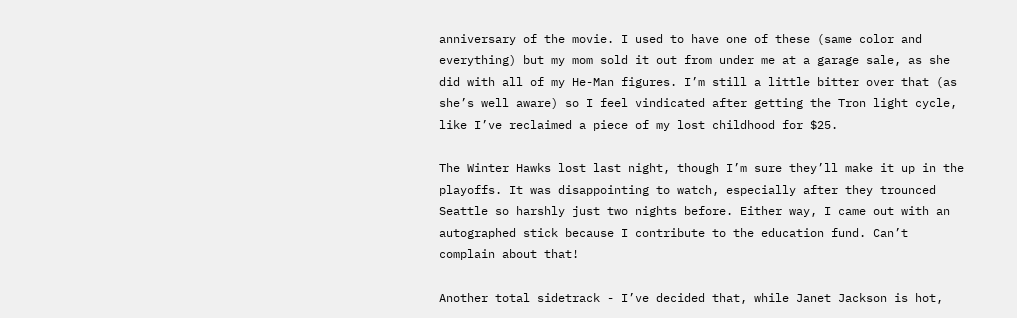anniversary of the movie. I used to have one of these (same color and everything) but my mom sold it out from under me at a garage sale, as she did with all of my He-Man figures. I’m still a little bitter over that (as she’s well aware) so I feel vindicated after getting the Tron light cycle, like I’ve reclaimed a piece of my lost childhood for $25.

The Winter Hawks lost last night, though I’m sure they’ll make it up in the playoffs. It was disappointing to watch, especially after they trounced Seattle so harshly just two nights before. Either way, I came out with an autographed stick because I contribute to the education fund. Can’t complain about that!

Another total sidetrack - I’ve decided that, while Janet Jackson is hot,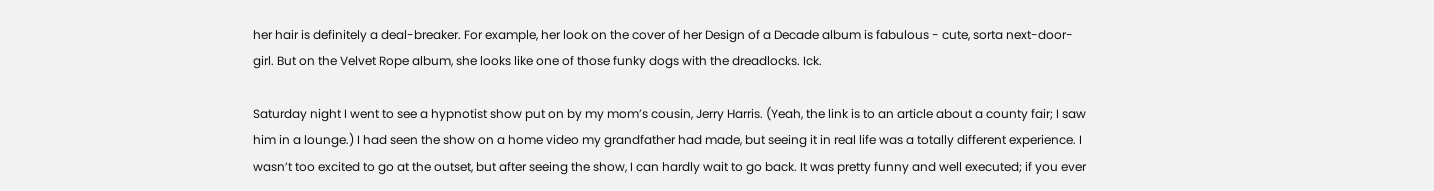her hair is definitely a deal-breaker. For example, her look on the cover of her Design of a Decade album is fabulous - cute, sorta next-door-girl. But on the Velvet Rope album, she looks like one of those funky dogs with the dreadlocks. Ick.

Saturday night I went to see a hypnotist show put on by my mom’s cousin, Jerry Harris. (Yeah, the link is to an article about a county fair; I saw him in a lounge.) I had seen the show on a home video my grandfather had made, but seeing it in real life was a totally different experience. I wasn’t too excited to go at the outset, but after seeing the show, I can hardly wait to go back. It was pretty funny and well executed; if you ever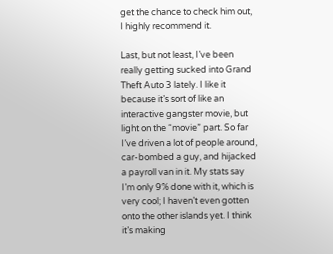get the chance to check him out, I highly recommend it.

Last, but not least, I’ve been really getting sucked into Grand Theft Auto 3 lately. I like it because it’s sort of like an interactive gangster movie, but light on the “movie” part. So far I’ve driven a lot of people around, car-bombed a guy, and hijacked a payroll van in it. My stats say I’m only 9% done with it, which is very cool; I haven’t even gotten onto the other islands yet. I think it’s making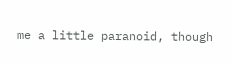me a little paranoid, though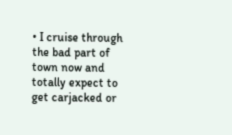• I cruise through the bad part of town now and totally expect to get carjacked or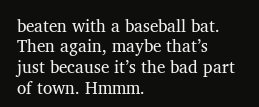beaten with a baseball bat. Then again, maybe that’s just because it’s the bad part of town. Hmmm.